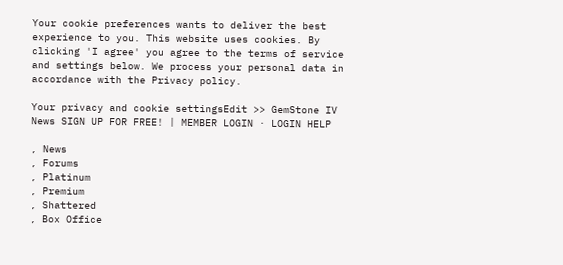Your cookie preferences wants to deliver the best experience to you. This website uses cookies. By clicking 'I agree' you agree to the terms of service and settings below. We process your personal data in accordance with the Privacy policy.

Your privacy and cookie settingsEdit >> GemStone IV News SIGN UP FOR FREE! | MEMBER LOGIN · LOGIN HELP

, News
, Forums
, Platinum
, Premium
, Shattered
, Box Office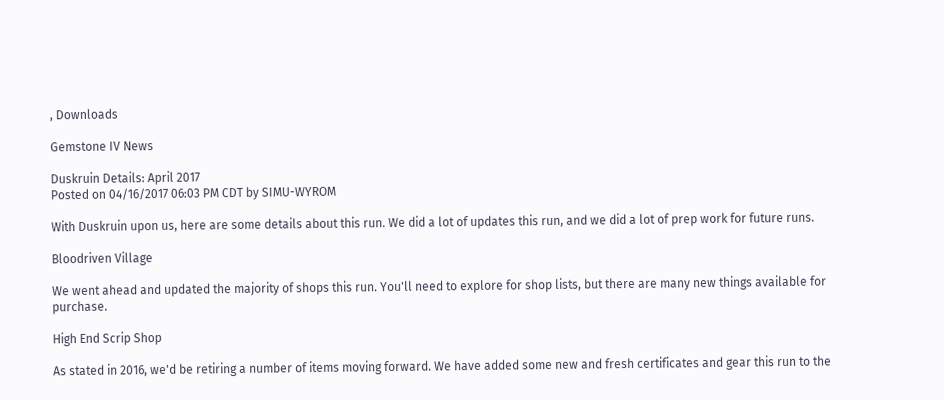, Downloads

Gemstone IV News

Duskruin Details: April 2017
Posted on 04/16/2017 06:03 PM CDT by SIMU-WYROM

With Duskruin upon us, here are some details about this run. We did a lot of updates this run, and we did a lot of prep work for future runs.

Bloodriven Village

We went ahead and updated the majority of shops this run. You'll need to explore for shop lists, but there are many new things available for purchase.

High End Scrip Shop

As stated in 2016, we'd be retiring a number of items moving forward. We have added some new and fresh certificates and gear this run to the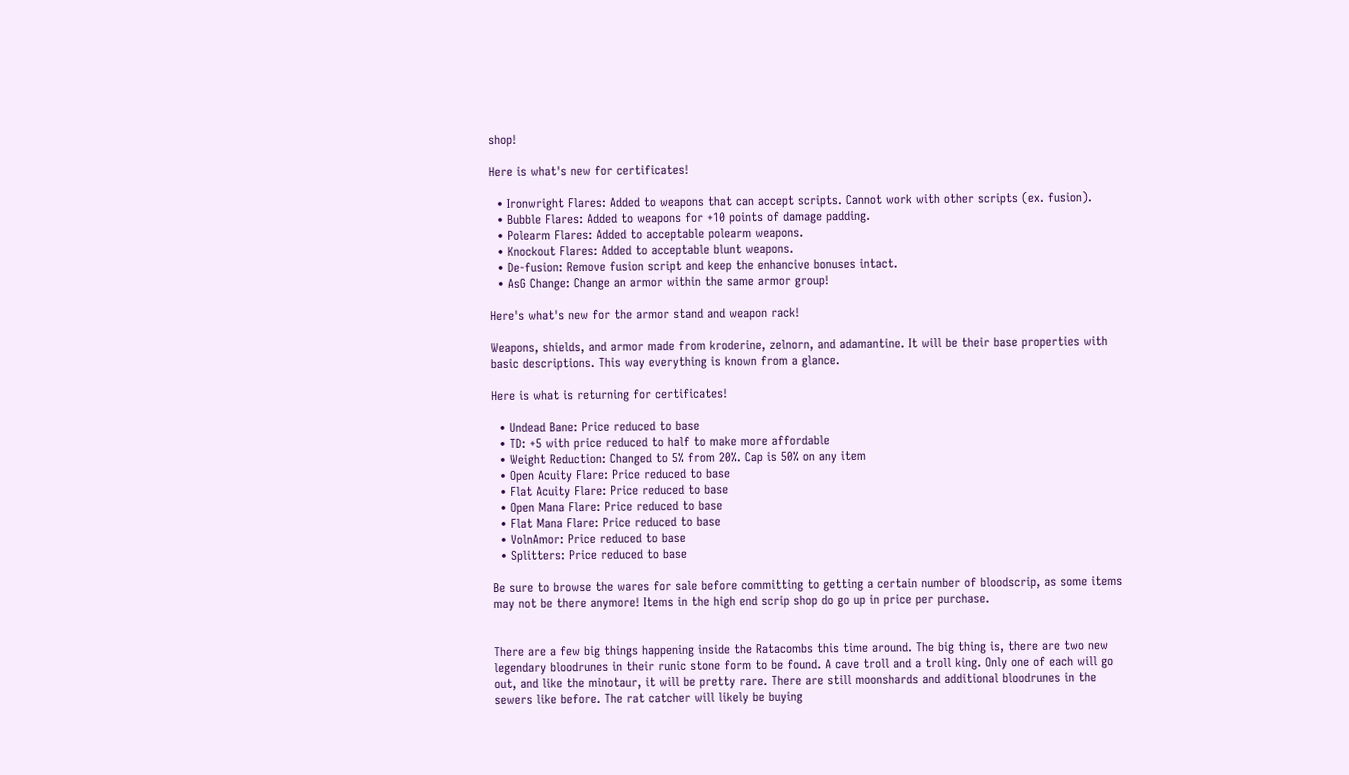shop!

Here is what's new for certificates!

  • Ironwright Flares: Added to weapons that can accept scripts. Cannot work with other scripts (ex. fusion).
  • Bubble Flares: Added to weapons for +10 points of damage padding.
  • Polearm Flares: Added to acceptable polearm weapons.
  • Knockout Flares: Added to acceptable blunt weapons.
  • De-fusion: Remove fusion script and keep the enhancive bonuses intact.
  • AsG Change: Change an armor within the same armor group!

Here's what's new for the armor stand and weapon rack!

Weapons, shields, and armor made from kroderine, zelnorn, and adamantine. It will be their base properties with basic descriptions. This way everything is known from a glance.

Here is what is returning for certificates!

  • Undead Bane: Price reduced to base
  • TD: +5 with price reduced to half to make more affordable
  • Weight Reduction: Changed to 5% from 20%. Cap is 50% on any item
  • Open Acuity Flare: Price reduced to base
  • Flat Acuity Flare: Price reduced to base
  • Open Mana Flare: Price reduced to base
  • Flat Mana Flare: Price reduced to base
  • VolnAmor: Price reduced to base
  • Splitters: Price reduced to base

Be sure to browse the wares for sale before committing to getting a certain number of bloodscrip, as some items may not be there anymore! Items in the high end scrip shop do go up in price per purchase.


There are a few big things happening inside the Ratacombs this time around. The big thing is, there are two new legendary bloodrunes in their runic stone form to be found. A cave troll and a troll king. Only one of each will go out, and like the minotaur, it will be pretty rare. There are still moonshards and additional bloodrunes in the sewers like before. The rat catcher will likely be buying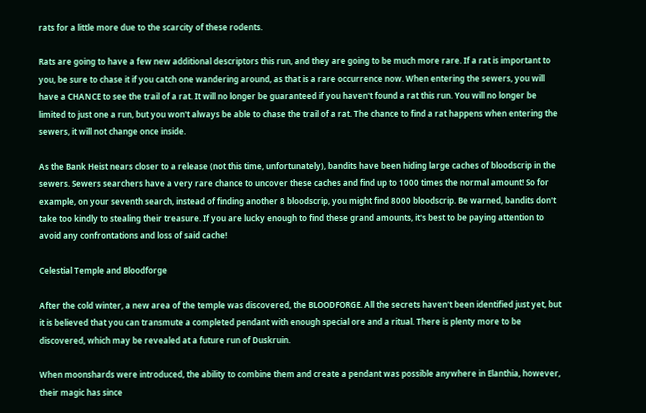rats for a little more due to the scarcity of these rodents.

Rats are going to have a few new additional descriptors this run, and they are going to be much more rare. If a rat is important to you, be sure to chase it if you catch one wandering around, as that is a rare occurrence now. When entering the sewers, you will have a CHANCE to see the trail of a rat. It will no longer be guaranteed if you haven't found a rat this run. You will no longer be limited to just one a run, but you won't always be able to chase the trail of a rat. The chance to find a rat happens when entering the sewers, it will not change once inside.

As the Bank Heist nears closer to a release (not this time, unfortunately), bandits have been hiding large caches of bloodscrip in the sewers. Sewers searchers have a very rare chance to uncover these caches and find up to 1000 times the normal amount! So for example, on your seventh search, instead of finding another 8 bloodscrip, you might find 8000 bloodscrip. Be warned, bandits don't take too kindly to stealing their treasure. If you are lucky enough to find these grand amounts, it's best to be paying attention to avoid any confrontations and loss of said cache!

Celestial Temple and Bloodforge

After the cold winter, a new area of the temple was discovered, the BLOODFORGE. All the secrets haven't been identified just yet, but it is believed that you can transmute a completed pendant with enough special ore and a ritual. There is plenty more to be discovered, which may be revealed at a future run of Duskruin.

When moonshards were introduced, the ability to combine them and create a pendant was possible anywhere in Elanthia, however, their magic has since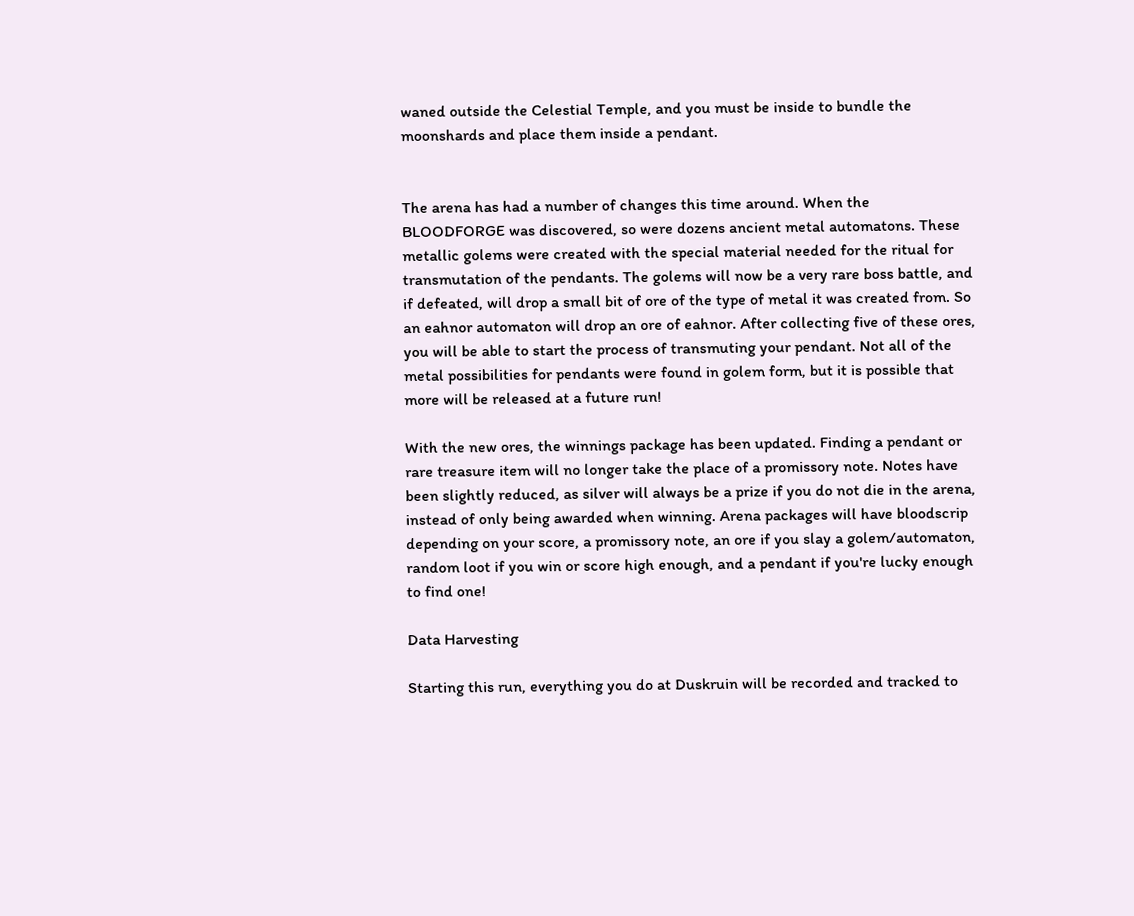waned outside the Celestial Temple, and you must be inside to bundle the moonshards and place them inside a pendant.


The arena has had a number of changes this time around. When the BLOODFORGE was discovered, so were dozens ancient metal automatons. These metallic golems were created with the special material needed for the ritual for transmutation of the pendants. The golems will now be a very rare boss battle, and if defeated, will drop a small bit of ore of the type of metal it was created from. So an eahnor automaton will drop an ore of eahnor. After collecting five of these ores, you will be able to start the process of transmuting your pendant. Not all of the metal possibilities for pendants were found in golem form, but it is possible that more will be released at a future run!

With the new ores, the winnings package has been updated. Finding a pendant or rare treasure item will no longer take the place of a promissory note. Notes have been slightly reduced, as silver will always be a prize if you do not die in the arena, instead of only being awarded when winning. Arena packages will have bloodscrip depending on your score, a promissory note, an ore if you slay a golem/automaton, random loot if you win or score high enough, and a pendant if you're lucky enough to find one!

Data Harvesting

Starting this run, everything you do at Duskruin will be recorded and tracked to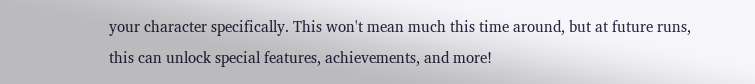your character specifically. This won't mean much this time around, but at future runs, this can unlock special features, achievements, and more!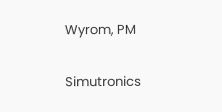Wyrom, PM

Simutronics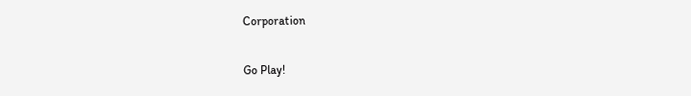Corporation

Go Play!